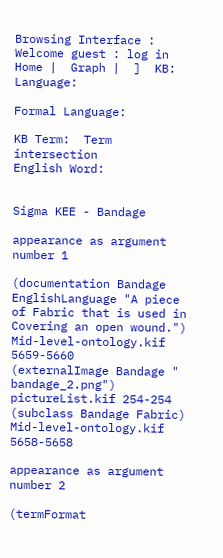Browsing Interface : Welcome guest : log in
Home |  Graph |  ]  KB:  Language:

Formal Language:

KB Term:  Term intersection
English Word:


Sigma KEE - Bandage

appearance as argument number 1

(documentation Bandage EnglishLanguage "A piece of Fabric that is used in Covering an open wound.") Mid-level-ontology.kif 5659-5660
(externalImage Bandage " bandage_2.png") pictureList.kif 254-254
(subclass Bandage Fabric) Mid-level-ontology.kif 5658-5658

appearance as argument number 2

(termFormat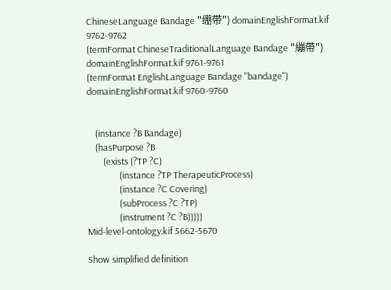ChineseLanguage Bandage "绷带") domainEnglishFormat.kif 9762-9762
(termFormat ChineseTraditionalLanguage Bandage "繃帶") domainEnglishFormat.kif 9761-9761
(termFormat EnglishLanguage Bandage "bandage") domainEnglishFormat.kif 9760-9760


    (instance ?B Bandage)
    (hasPurpose ?B
        (exists (?TP ?C)
                (instance ?TP TherapeuticProcess)
                (instance ?C Covering)
                (subProcess ?C ?TP)
                (instrument ?C ?B)))))
Mid-level-ontology.kif 5662-5670

Show simplified definition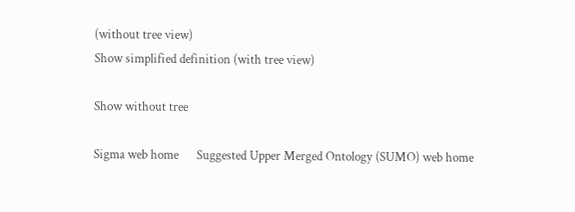(without tree view)
Show simplified definition (with tree view)

Show without tree

Sigma web home      Suggested Upper Merged Ontology (SUMO) web home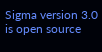Sigma version 3.0 is open source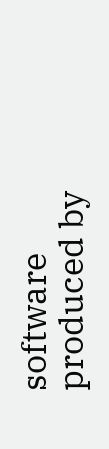software produced by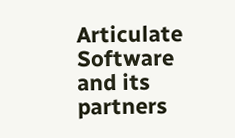Articulate Software and its partners